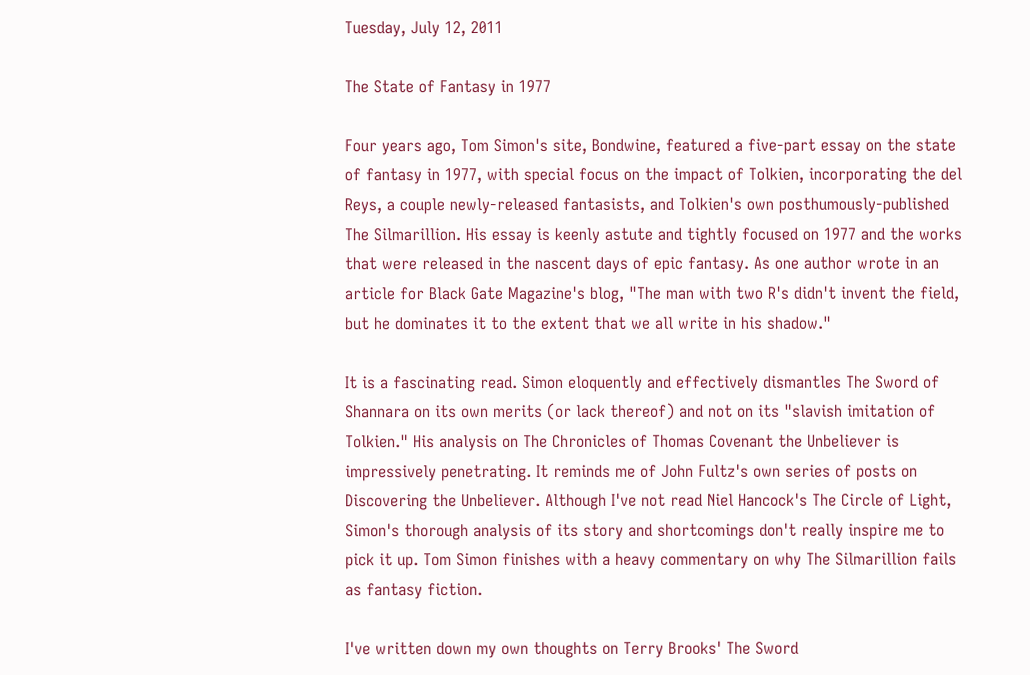Tuesday, July 12, 2011

The State of Fantasy in 1977

Four years ago, Tom Simon's site, Bondwine, featured a five-part essay on the state of fantasy in 1977, with special focus on the impact of Tolkien, incorporating the del Reys, a couple newly-released fantasists, and Tolkien's own posthumously-published The Silmarillion. His essay is keenly astute and tightly focused on 1977 and the works that were released in the nascent days of epic fantasy. As one author wrote in an article for Black Gate Magazine's blog, "The man with two R's didn't invent the field, but he dominates it to the extent that we all write in his shadow."

It is a fascinating read. Simon eloquently and effectively dismantles The Sword of Shannara on its own merits (or lack thereof) and not on its "slavish imitation of Tolkien." His analysis on The Chronicles of Thomas Covenant the Unbeliever is impressively penetrating. It reminds me of John Fultz's own series of posts on Discovering the Unbeliever. Although I've not read Niel Hancock's The Circle of Light, Simon's thorough analysis of its story and shortcomings don't really inspire me to pick it up. Tom Simon finishes with a heavy commentary on why The Silmarillion fails as fantasy fiction.

I've written down my own thoughts on Terry Brooks' The Sword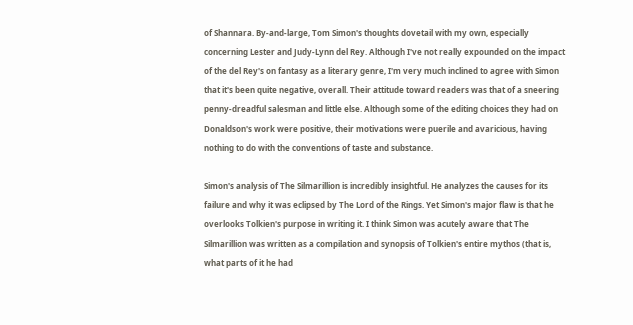of Shannara. By-and-large, Tom Simon's thoughts dovetail with my own, especially concerning Lester and Judy-Lynn del Rey. Although I've not really expounded on the impact of the del Rey's on fantasy as a literary genre, I'm very much inclined to agree with Simon that it's been quite negative, overall. Their attitude toward readers was that of a sneering penny-dreadful salesman and little else. Although some of the editing choices they had on Donaldson's work were positive, their motivations were puerile and avaricious, having nothing to do with the conventions of taste and substance.

Simon's analysis of The Silmarillion is incredibly insightful. He analyzes the causes for its failure and why it was eclipsed by The Lord of the Rings. Yet Simon's major flaw is that he overlooks Tolkien's purpose in writing it. I think Simon was acutely aware that The Silmarillion was written as a compilation and synopsis of Tolkien's entire mythos (that is, what parts of it he had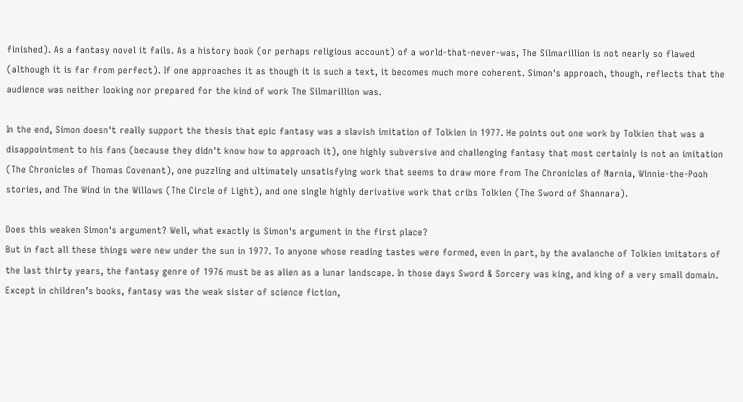finished). As a fantasy novel it fails. As a history book (or perhaps religious account) of a world-that-never-was, The Silmarillion is not nearly so flawed (although it is far from perfect). If one approaches it as though it is such a text, it becomes much more coherent. Simon's approach, though, reflects that the audience was neither looking nor prepared for the kind of work The Silmarillion was.

In the end, Simon doesn't really support the thesis that epic fantasy was a slavish imitation of Tolkien in 1977. He points out one work by Tolkien that was a disappointment to his fans (because they didn't know how to approach it), one highly subversive and challenging fantasy that most certainly is not an imitation (The Chronicles of Thomas Covenant), one puzzling and ultimately unsatisfying work that seems to draw more from The Chronicles of Narnia, Winnie-the-Pooh stories, and The Wind in the Willows (The Circle of Light), and one single highly derivative work that cribs Tolkien (The Sword of Shannara).

Does this weaken Simon's argument? Well, what exactly is Simon's argument in the first place?
But in fact all these things were new under the sun in 1977. To anyone whose reading tastes were formed, even in part, by the avalanche of Tolkien imitators of the last thirty years, the fantasy genre of 1976 must be as alien as a lunar landscape. In those days Sword & Sorcery was king, and king of a very small domain. Except in children’s books, fantasy was the weak sister of science fiction,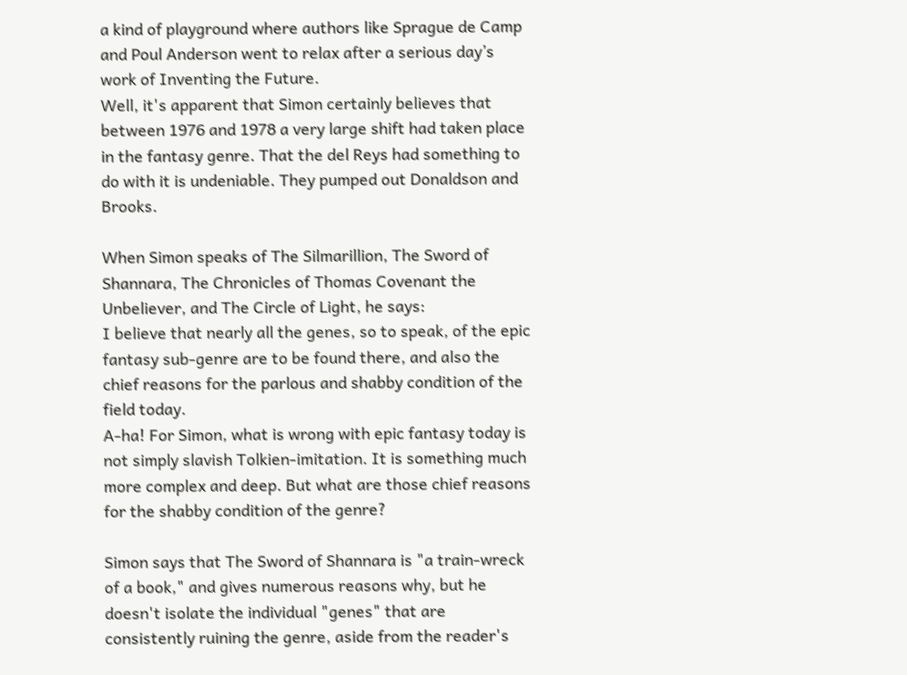a kind of playground where authors like Sprague de Camp and Poul Anderson went to relax after a serious day’s work of Inventing the Future.
Well, it's apparent that Simon certainly believes that between 1976 and 1978 a very large shift had taken place in the fantasy genre. That the del Reys had something to do with it is undeniable. They pumped out Donaldson and Brooks.

When Simon speaks of The Silmarillion, The Sword of Shannara, The Chronicles of Thomas Covenant the Unbeliever, and The Circle of Light, he says:
I believe that nearly all the genes, so to speak, of the epic fantasy sub-genre are to be found there, and also the chief reasons for the parlous and shabby condition of the field today.
A-ha! For Simon, what is wrong with epic fantasy today is not simply slavish Tolkien-imitation. It is something much more complex and deep. But what are those chief reasons for the shabby condition of the genre?

Simon says that The Sword of Shannara is "a train-wreck of a book," and gives numerous reasons why, but he doesn't isolate the individual "genes" that are consistently ruining the genre, aside from the reader's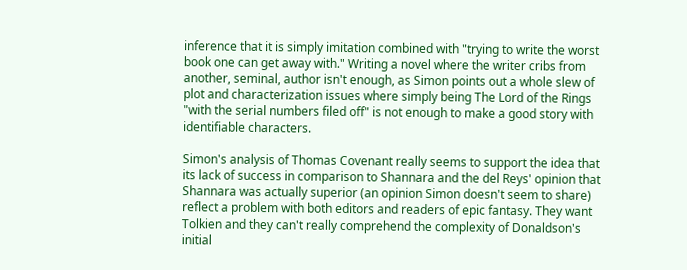inference that it is simply imitation combined with "trying to write the worst book one can get away with." Writing a novel where the writer cribs from another, seminal, author isn't enough, as Simon points out a whole slew of plot and characterization issues where simply being The Lord of the Rings "with the serial numbers filed off" is not enough to make a good story with identifiable characters.

Simon's analysis of Thomas Covenant really seems to support the idea that its lack of success in comparison to Shannara and the del Reys' opinion that Shannara was actually superior (an opinion Simon doesn't seem to share) reflect a problem with both editors and readers of epic fantasy. They want Tolkien and they can't really comprehend the complexity of Donaldson's initial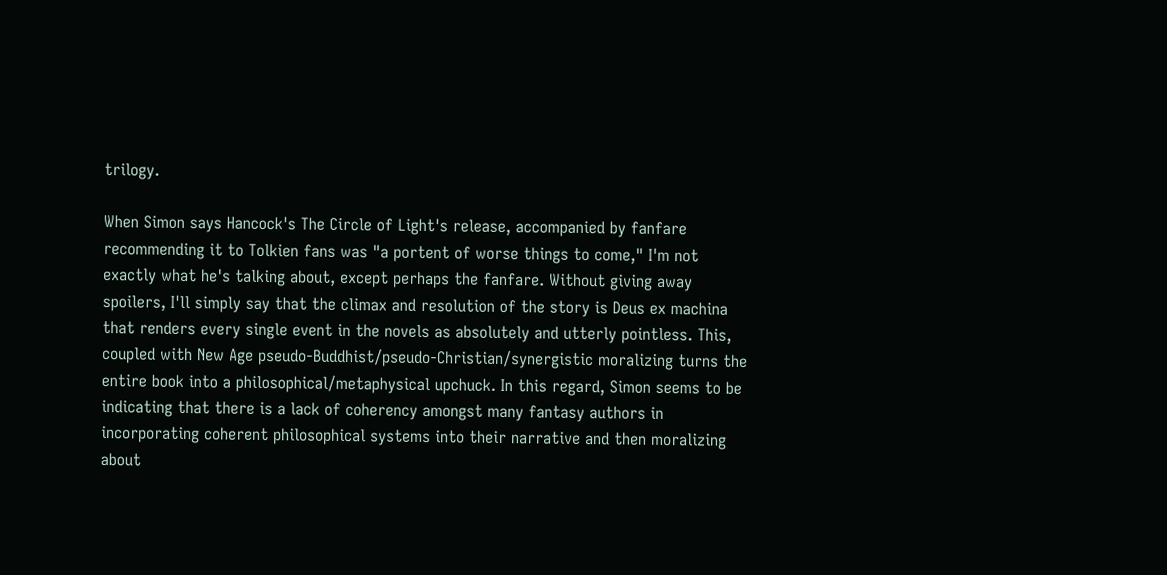trilogy.

When Simon says Hancock's The Circle of Light's release, accompanied by fanfare recommending it to Tolkien fans was "a portent of worse things to come," I'm not exactly what he's talking about, except perhaps the fanfare. Without giving away spoilers, I'll simply say that the climax and resolution of the story is Deus ex machina that renders every single event in the novels as absolutely and utterly pointless. This, coupled with New Age pseudo-Buddhist/pseudo-Christian/synergistic moralizing turns the entire book into a philosophical/metaphysical upchuck. In this regard, Simon seems to be indicating that there is a lack of coherency amongst many fantasy authors in incorporating coherent philosophical systems into their narrative and then moralizing about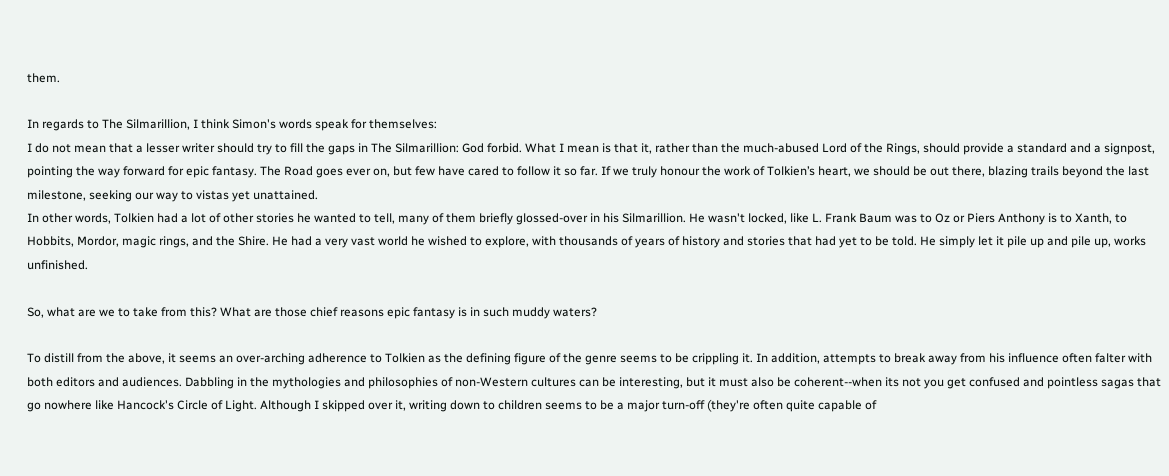them.

In regards to The Silmarillion, I think Simon's words speak for themselves:
I do not mean that a lesser writer should try to fill the gaps in The Silmarillion: God forbid. What I mean is that it, rather than the much-abused Lord of the Rings, should provide a standard and a signpost, pointing the way forward for epic fantasy. The Road goes ever on, but few have cared to follow it so far. If we truly honour the work of Tolkien’s heart, we should be out there, blazing trails beyond the last milestone, seeking our way to vistas yet unattained.
In other words, Tolkien had a lot of other stories he wanted to tell, many of them briefly glossed-over in his Silmarillion. He wasn't locked, like L. Frank Baum was to Oz or Piers Anthony is to Xanth, to Hobbits, Mordor, magic rings, and the Shire. He had a very vast world he wished to explore, with thousands of years of history and stories that had yet to be told. He simply let it pile up and pile up, works unfinished.

So, what are we to take from this? What are those chief reasons epic fantasy is in such muddy waters?

To distill from the above, it seems an over-arching adherence to Tolkien as the defining figure of the genre seems to be crippling it. In addition, attempts to break away from his influence often falter with both editors and audiences. Dabbling in the mythologies and philosophies of non-Western cultures can be interesting, but it must also be coherent--when its not you get confused and pointless sagas that go nowhere like Hancock's Circle of Light. Although I skipped over it, writing down to children seems to be a major turn-off (they're often quite capable of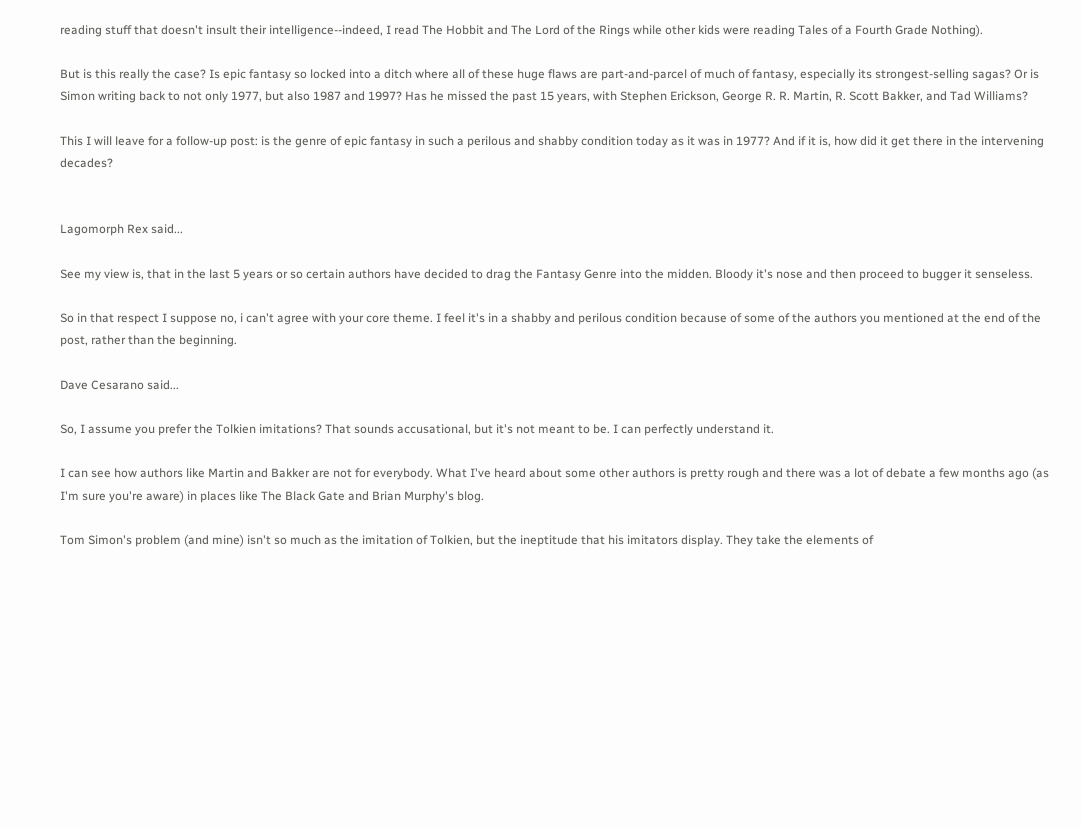reading stuff that doesn't insult their intelligence--indeed, I read The Hobbit and The Lord of the Rings while other kids were reading Tales of a Fourth Grade Nothing).

But is this really the case? Is epic fantasy so locked into a ditch where all of these huge flaws are part-and-parcel of much of fantasy, especially its strongest-selling sagas? Or is Simon writing back to not only 1977, but also 1987 and 1997? Has he missed the past 15 years, with Stephen Erickson, George R. R. Martin, R. Scott Bakker, and Tad Williams?

This I will leave for a follow-up post: is the genre of epic fantasy in such a perilous and shabby condition today as it was in 1977? And if it is, how did it get there in the intervening decades?


Lagomorph Rex said...

See my view is, that in the last 5 years or so certain authors have decided to drag the Fantasy Genre into the midden. Bloody it's nose and then proceed to bugger it senseless.

So in that respect I suppose no, i can't agree with your core theme. I feel it's in a shabby and perilous condition because of some of the authors you mentioned at the end of the post, rather than the beginning.

Dave Cesarano said...

So, I assume you prefer the Tolkien imitations? That sounds accusational, but it's not meant to be. I can perfectly understand it.

I can see how authors like Martin and Bakker are not for everybody. What I've heard about some other authors is pretty rough and there was a lot of debate a few months ago (as I'm sure you're aware) in places like The Black Gate and Brian Murphy's blog.

Tom Simon's problem (and mine) isn't so much as the imitation of Tolkien, but the ineptitude that his imitators display. They take the elements of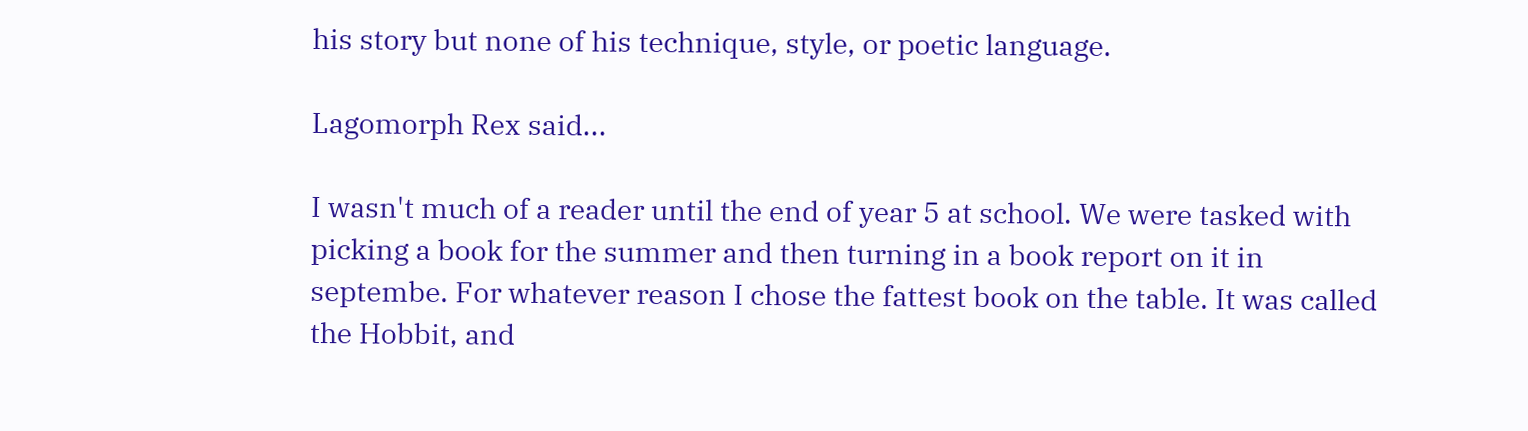his story but none of his technique, style, or poetic language.

Lagomorph Rex said...

I wasn't much of a reader until the end of year 5 at school. We were tasked with picking a book for the summer and then turning in a book report on it in septembe. For whatever reason I chose the fattest book on the table. It was called the Hobbit, and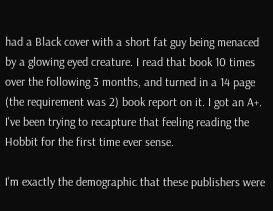had a Black cover with a short fat guy being menaced by a glowing eyed creature. I read that book 10 times over the following 3 months, and turned in a 14 page (the requirement was 2) book report on it. I got an A+. I've been trying to recapture that feeling reading the Hobbit for the first time ever sense.

I'm exactly the demographic that these publishers were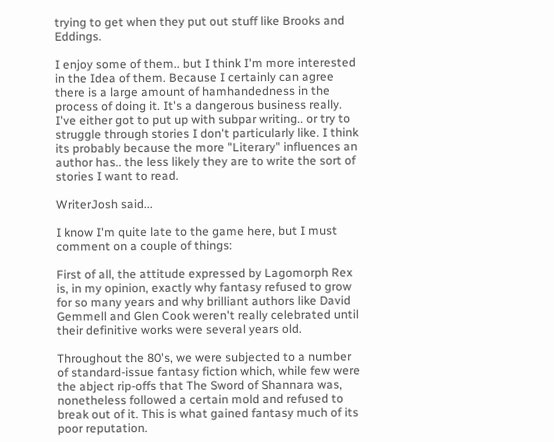trying to get when they put out stuff like Brooks and Eddings.

I enjoy some of them.. but I think I'm more interested in the Idea of them. Because I certainly can agree there is a large amount of hamhandedness in the process of doing it. It's a dangerous business really. I've either got to put up with subpar writing.. or try to struggle through stories I don't particularly like. I think its probably because the more "Literary" influences an author has.. the less likely they are to write the sort of stories I want to read.

WriterJosh said...

I know I'm quite late to the game here, but I must comment on a couple of things:

First of all, the attitude expressed by Lagomorph Rex is, in my opinion, exactly why fantasy refused to grow for so many years and why brilliant authors like David Gemmell and Glen Cook weren't really celebrated until their definitive works were several years old.

Throughout the 80's, we were subjected to a number of standard-issue fantasy fiction which, while few were the abject rip-offs that The Sword of Shannara was, nonetheless followed a certain mold and refused to break out of it. This is what gained fantasy much of its poor reputation.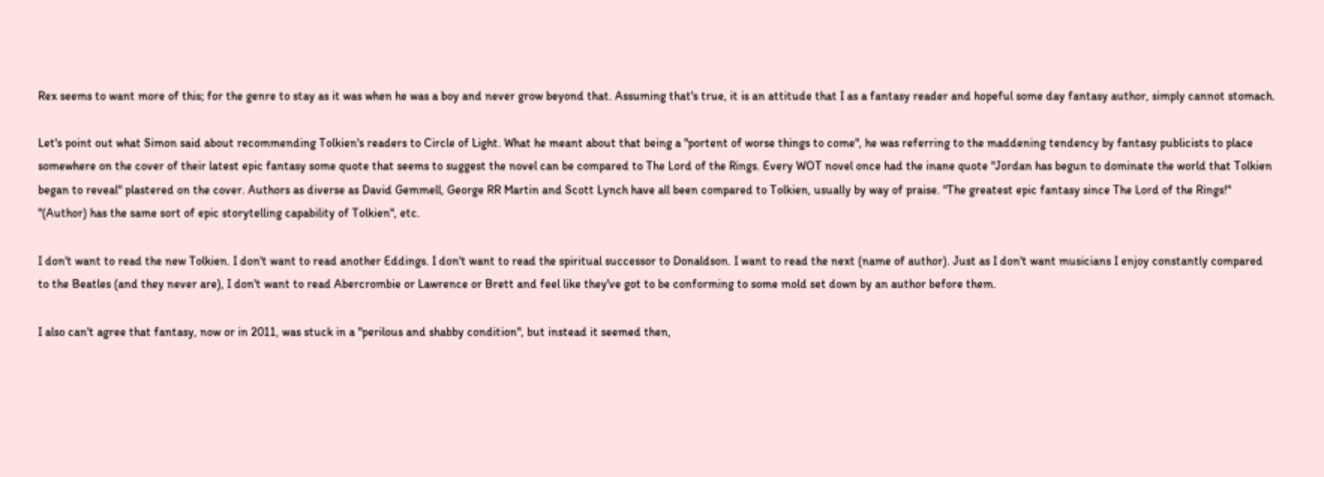Rex seems to want more of this; for the genre to stay as it was when he was a boy and never grow beyond that. Assuming that's true, it is an attitude that I as a fantasy reader and hopeful some day fantasy author, simply cannot stomach.

Let's point out what Simon said about recommending Tolkien's readers to Circle of Light. What he meant about that being a "portent of worse things to come", he was referring to the maddening tendency by fantasy publicists to place somewhere on the cover of their latest epic fantasy some quote that seems to suggest the novel can be compared to The Lord of the Rings. Every WOT novel once had the inane quote "Jordan has begun to dominate the world that Tolkien began to reveal" plastered on the cover. Authors as diverse as David Gemmell, George RR Martin and Scott Lynch have all been compared to Tolkien, usually by way of praise. "The greatest epic fantasy since The Lord of the Rings!" "(Author) has the same sort of epic storytelling capability of Tolkien", etc.

I don't want to read the new Tolkien. I don't want to read another Eddings. I don't want to read the spiritual successor to Donaldson. I want to read the next (name of author). Just as I don't want musicians I enjoy constantly compared to the Beatles (and they never are), I don't want to read Abercrombie or Lawrence or Brett and feel like they've got to be conforming to some mold set down by an author before them.

I also can't agree that fantasy, now or in 2011, was stuck in a "perilous and shabby condition", but instead it seemed then,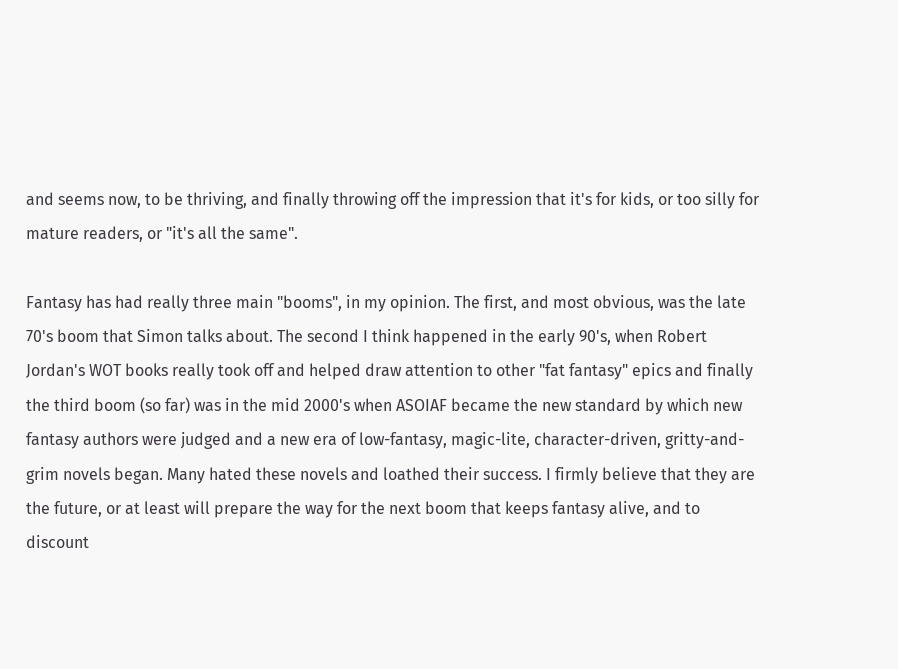and seems now, to be thriving, and finally throwing off the impression that it's for kids, or too silly for mature readers, or "it's all the same".

Fantasy has had really three main "booms", in my opinion. The first, and most obvious, was the late 70's boom that Simon talks about. The second I think happened in the early 90's, when Robert Jordan's WOT books really took off and helped draw attention to other "fat fantasy" epics and finally the third boom (so far) was in the mid 2000's when ASOIAF became the new standard by which new fantasy authors were judged and a new era of low-fantasy, magic-lite, character-driven, gritty-and-grim novels began. Many hated these novels and loathed their success. I firmly believe that they are the future, or at least will prepare the way for the next boom that keeps fantasy alive, and to discount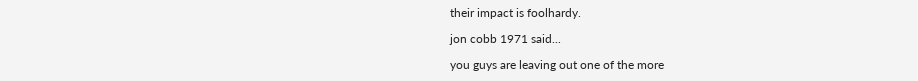their impact is foolhardy.

jon cobb 1971 said...

you guys are leaving out one of the more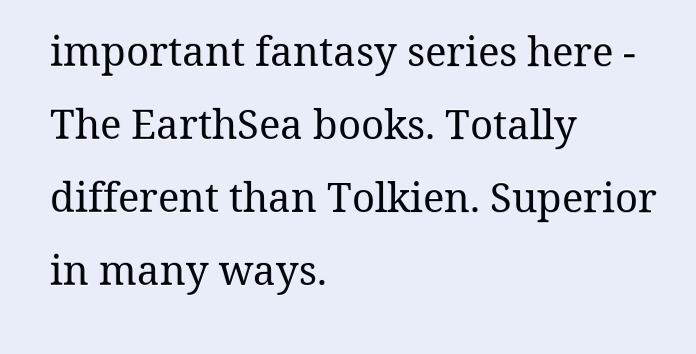important fantasy series here - The EarthSea books. Totally different than Tolkien. Superior in many ways.